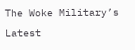The Woke Military’s Latest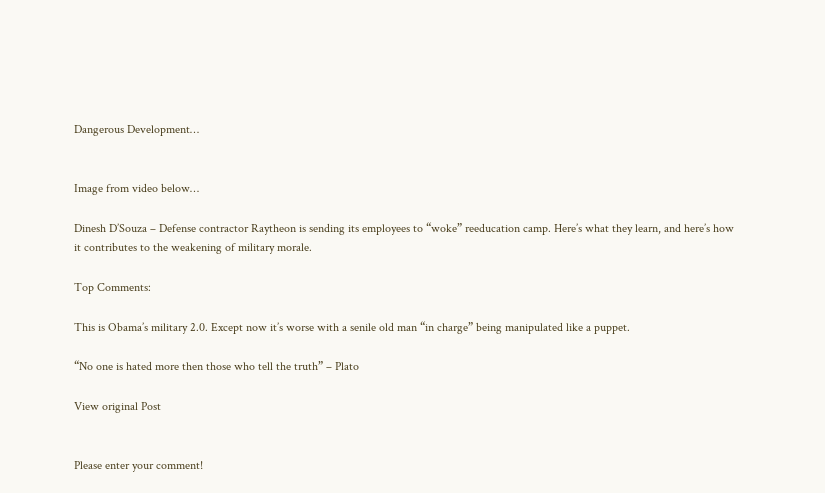Dangerous Development…


Image from video below…

Dinesh D’Souza – Defense contractor Raytheon is sending its employees to “woke” reeducation camp. Here’s what they learn, and here’s how it contributes to the weakening of military morale.

Top Comments:

This is Obama’s military 2.0. Except now it’s worse with a senile old man “in charge” being manipulated like a puppet.

“No one is hated more then those who tell the truth” – Plato

View original Post


Please enter your comment!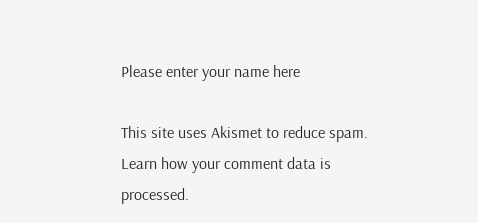Please enter your name here

This site uses Akismet to reduce spam. Learn how your comment data is processed.